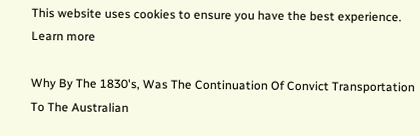This website uses cookies to ensure you have the best experience. Learn more

Why By The 1830's, Was The Continuation Of Convict Transportation To The Australian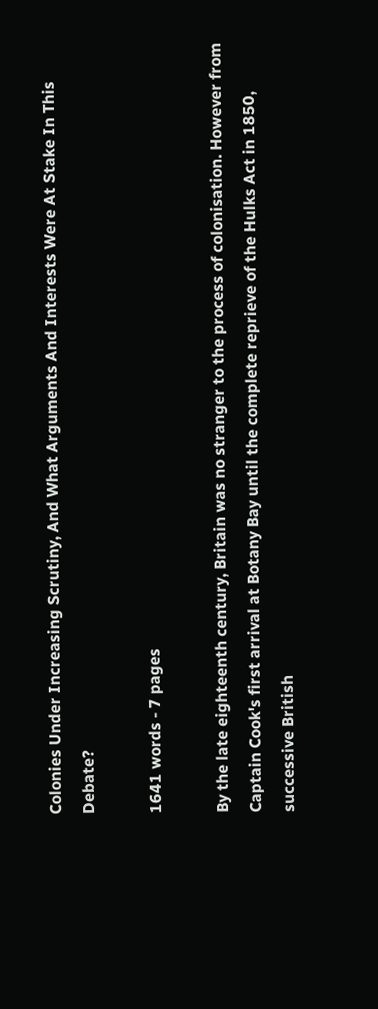Colonies Under Increasing Scrutiny, And What Arguments And Interests Were At Stake In This Debate?

1641 words - 7 pages

By the late eighteenth century, Britain was no stranger to the process of colonisation. However from Captain Cook's first arrival at Botany Bay until the complete reprieve of the Hulks Act in 1850, successive British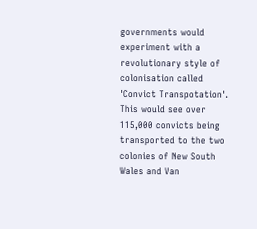governments would experiment with a revolutionary style of colonisation called 'Convict Transpotation'. This would see over 115,000 convicts being transported to the two colonies of New South Wales and Van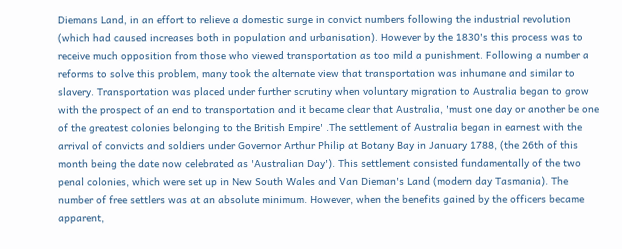Diemans Land, in an effort to relieve a domestic surge in convict numbers following the industrial revolution (which had caused increases both in population and urbanisation). However by the 1830's this process was to receive much opposition from those who viewed transportation as too mild a punishment. Following a number a reforms to solve this problem, many took the alternate view that transportation was inhumane and similar to slavery. Transportation was placed under further scrutiny when voluntary migration to Australia began to grow with the prospect of an end to transportation and it became clear that Australia, 'must one day or another be one of the greatest colonies belonging to the British Empire' .The settlement of Australia began in earnest with the arrival of convicts and soldiers under Governor Arthur Philip at Botany Bay in January 1788, (the 26th of this month being the date now celebrated as 'Australian Day'). This settlement consisted fundamentally of the two penal colonies, which were set up in New South Wales and Van Dieman's Land (modern day Tasmania). The number of free settlers was at an absolute minimum. However, when the benefits gained by the officers became apparent,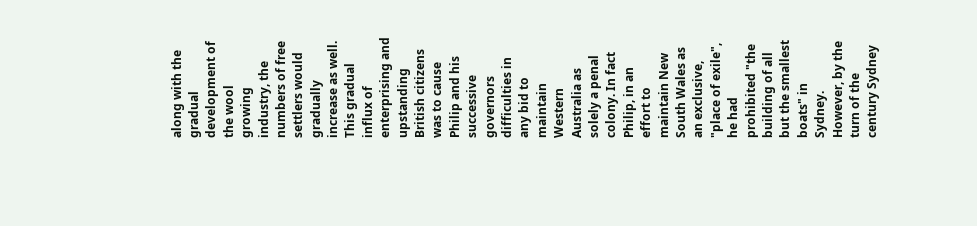along with the gradual development of the wool growing industry, the numbers of free settlers would gradually increase as well. This gradual influx of enterprising and upstanding British citizens was to cause Philip and his successive governors difficulties in any bid to maintain Western Australia as solely a penal colony. In fact Philip, in an effort to maintain New South Wales as an exclusive, "place of exile", he had prohibited "the building of all but the smallest boats" in Sydney. However, by the turn of the century Sydney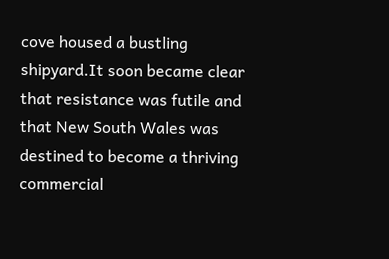cove housed a bustling shipyard.It soon became clear that resistance was futile and that New South Wales was destined to become a thriving commercial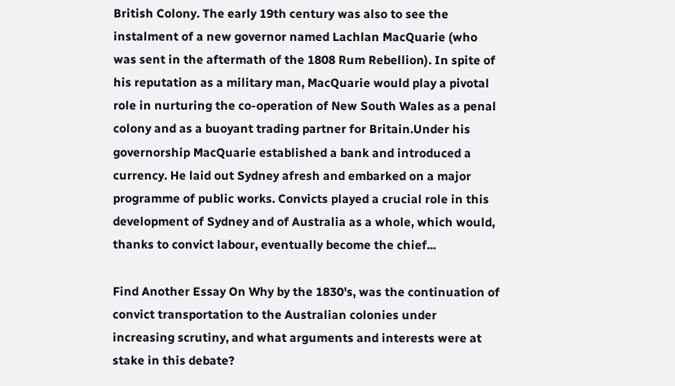British Colony. The early 19th century was also to see the instalment of a new governor named Lachlan MacQuarie (who was sent in the aftermath of the 1808 Rum Rebellion). In spite of his reputation as a military man, MacQuarie would play a pivotal role in nurturing the co-operation of New South Wales as a penal colony and as a buoyant trading partner for Britain.Under his governorship MacQuarie established a bank and introduced a currency. He laid out Sydney afresh and embarked on a major programme of public works. Convicts played a crucial role in this development of Sydney and of Australia as a whole, which would, thanks to convict labour, eventually become the chief...

Find Another Essay On Why by the 1830's, was the continuation of convict transportation to the Australian colonies under increasing scrutiny, and what arguments and interests were at stake in this debate?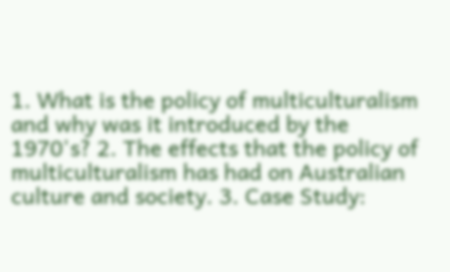1. What is the policy of multiculturalism and why was it introduced by the 1970's? 2. The effects that the policy of multiculturalism has had on Australian culture and society. 3. Case Study: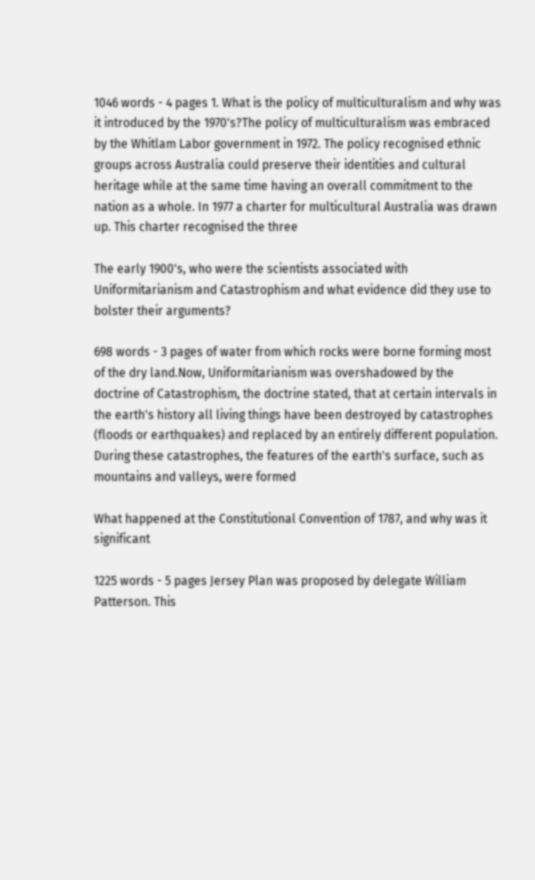1046 words - 4 pages 1. What is the policy of multiculturalism and why was it introduced by the 1970's?The policy of multiculturalism was embraced by the Whitlam Labor government in 1972. The policy recognised ethnic groups across Australia could preserve their identities and cultural heritage while at the same time having an overall commitment to the nation as a whole. In 1977 a charter for multicultural Australia was drawn up. This charter recognised the three

The early 1900's, who were the scientists associated with Uniformitarianism and Catastrophism and what evidence did they use to bolster their arguments?

698 words - 3 pages of water from which rocks were borne forming most of the dry land.Now, Uniformitarianism was overshadowed by the doctrine of Catastrophism, the doctrine stated, that at certain intervals in the earth's history all living things have been destroyed by catastrophes (floods or earthquakes) and replaced by an entirely different population. During these catastrophes, the features of the earth's surface, such as mountains and valleys, were formed

What happened at the Constitutional Convention of 1787, and why was it significant

1225 words - 5 pages Jersey Plan was proposed by delegate William Patterson. This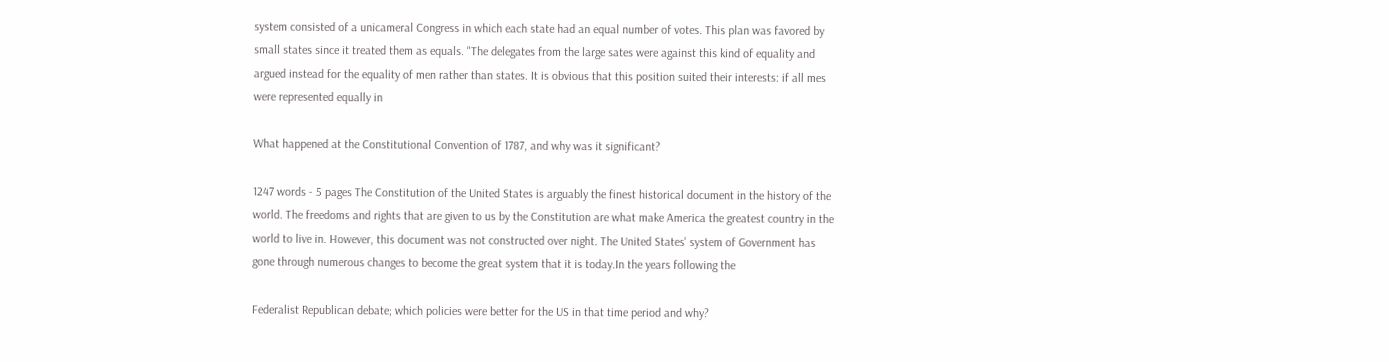system consisted of a unicameral Congress in which each state had an equal number of votes. This plan was favored by small states since it treated them as equals. "The delegates from the large sates were against this kind of equality and argued instead for the equality of men rather than states. It is obvious that this position suited their interests: if all mes were represented equally in

What happened at the Constitutional Convention of 1787, and why was it significant?

1247 words - 5 pages The Constitution of the United States is arguably the finest historical document in the history of the world. The freedoms and rights that are given to us by the Constitution are what make America the greatest country in the world to live in. However, this document was not constructed over night. The United States' system of Government has gone through numerous changes to become the great system that it is today.In the years following the

Federalist Republican debate; which policies were better for the US in that time period and why?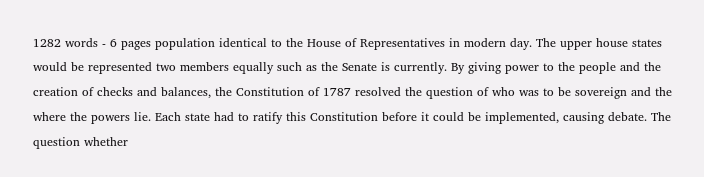1282 words - 6 pages population identical to the House of Representatives in modern day. The upper house states would be represented two members equally such as the Senate is currently. By giving power to the people and the creation of checks and balances, the Constitution of 1787 resolved the question of who was to be sovereign and the where the powers lie. Each state had to ratify this Constitution before it could be implemented, causing debate. The question whether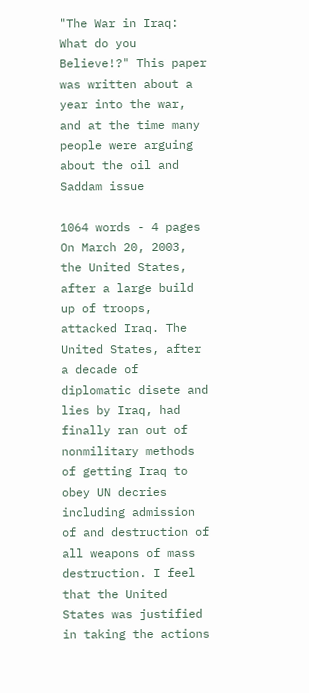"The War in Iraq: What do you Believe!?" This paper was written about a year into the war, and at the time many people were arguing about the oil and Saddam issue

1064 words - 4 pages On March 20, 2003, the United States, after a large build up of troops, attacked Iraq. The United States, after a decade of diplomatic disete and lies by Iraq, had finally ran out of nonmilitary methods of getting Iraq to obey UN decries including admission of and destruction of all weapons of mass destruction. I feel that the United States was justified in taking the actions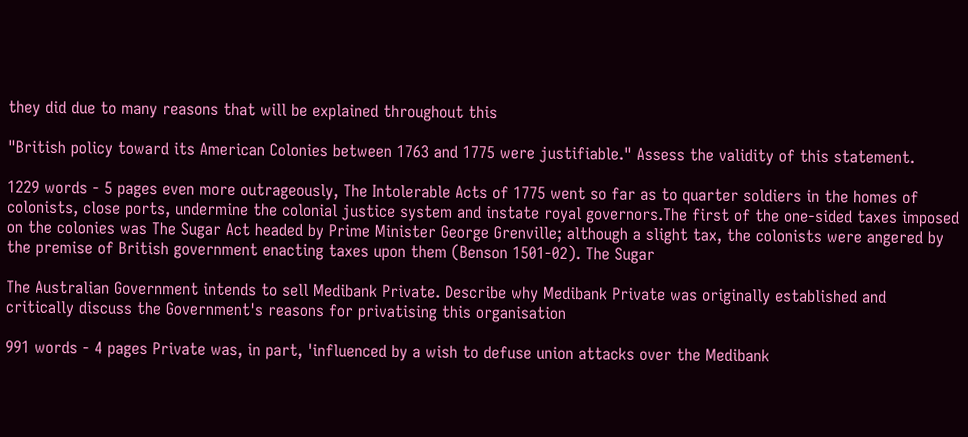they did due to many reasons that will be explained throughout this

"British policy toward its American Colonies between 1763 and 1775 were justifiable." Assess the validity of this statement.

1229 words - 5 pages even more outrageously, The Intolerable Acts of 1775 went so far as to quarter soldiers in the homes of colonists, close ports, undermine the colonial justice system and instate royal governors.The first of the one-sided taxes imposed on the colonies was The Sugar Act headed by Prime Minister George Grenville; although a slight tax, the colonists were angered by the premise of British government enacting taxes upon them (Benson 1501-02). The Sugar

The Australian Government intends to sell Medibank Private. Describe why Medibank Private was originally established and critically discuss the Government's reasons for privatising this organisation

991 words - 4 pages Private was, in part, 'influenced by a wish to defuse union attacks over the Medibank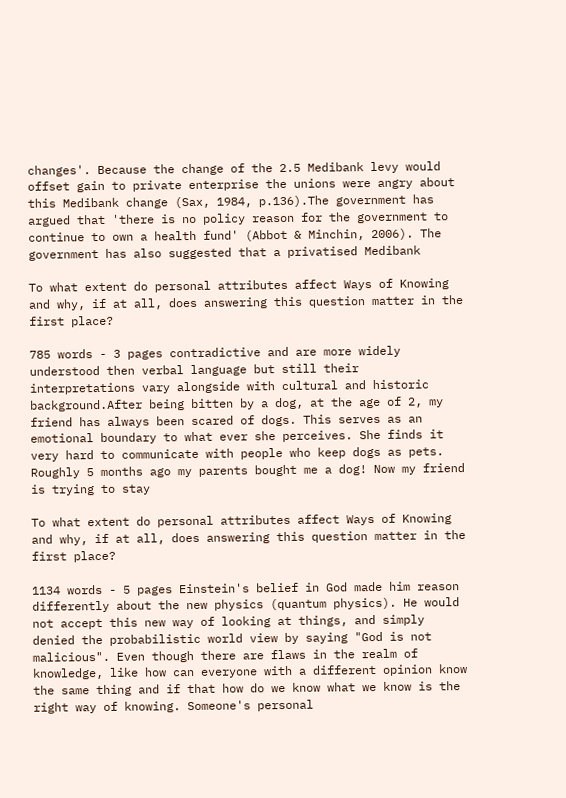changes'. Because the change of the 2.5 Medibank levy would offset gain to private enterprise the unions were angry about this Medibank change (Sax, 1984, p.136).The government has argued that 'there is no policy reason for the government to continue to own a health fund' (Abbot & Minchin, 2006). The government has also suggested that a privatised Medibank

To what extent do personal attributes affect Ways of Knowing and why, if at all, does answering this question matter in the first place?

785 words - 3 pages contradictive and are more widely understood then verbal language but still their interpretations vary alongside with cultural and historic background.After being bitten by a dog, at the age of 2, my friend has always been scared of dogs. This serves as an emotional boundary to what ever she perceives. She finds it very hard to communicate with people who keep dogs as pets. Roughly 5 months ago my parents bought me a dog! Now my friend is trying to stay

To what extent do personal attributes affect Ways of Knowing and why, if at all, does answering this question matter in the first place?

1134 words - 5 pages Einstein's belief in God made him reason differently about the new physics (quantum physics). He would not accept this new way of looking at things, and simply denied the probabilistic world view by saying "God is not malicious". Even though there are flaws in the realm of knowledge, like how can everyone with a different opinion know the same thing and if that how do we know what we know is the right way of knowing. Someone's personal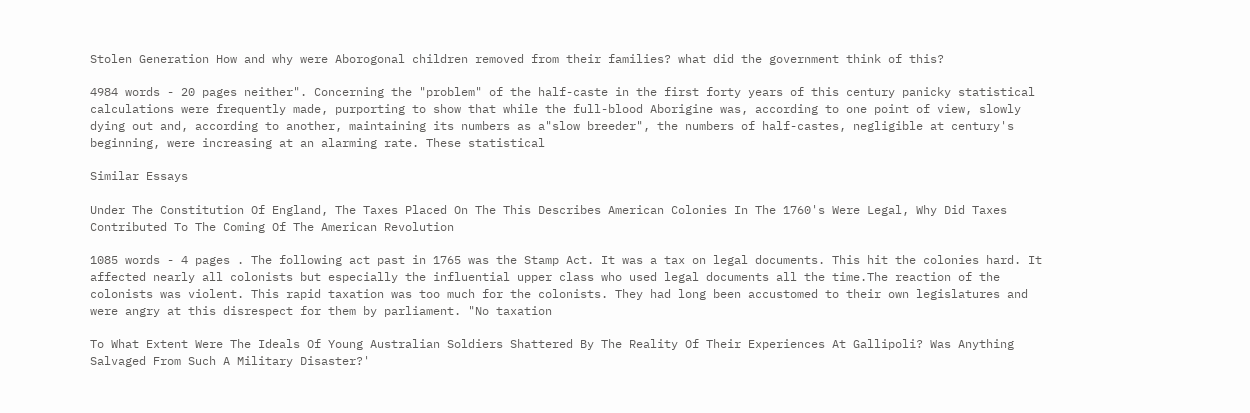Stolen Generation How and why were Aborogonal children removed from their families? what did the government think of this?

4984 words - 20 pages neither". Concerning the "problem" of the half-caste in the first forty years of this century panicky statistical calculations were frequently made, purporting to show that while the full-blood Aborigine was, according to one point of view, slowly dying out and, according to another, maintaining its numbers as a"slow breeder", the numbers of half-castes, negligible at century's beginning, were increasing at an alarming rate. These statistical

Similar Essays

Under The Constitution Of England, The Taxes Placed On The This Describes American Colonies In The 1760's Were Legal, Why Did Taxes Contributed To The Coming Of The American Revolution

1085 words - 4 pages . The following act past in 1765 was the Stamp Act. It was a tax on legal documents. This hit the colonies hard. It affected nearly all colonists but especially the influential upper class who used legal documents all the time.The reaction of the colonists was violent. This rapid taxation was too much for the colonists. They had long been accustomed to their own legislatures and were angry at this disrespect for them by parliament. "No taxation

To What Extent Were The Ideals Of Young Australian Soldiers Shattered By The Reality Of Their Experiences At Gallipoli? Was Anything Salvaged From Such A Military Disaster?'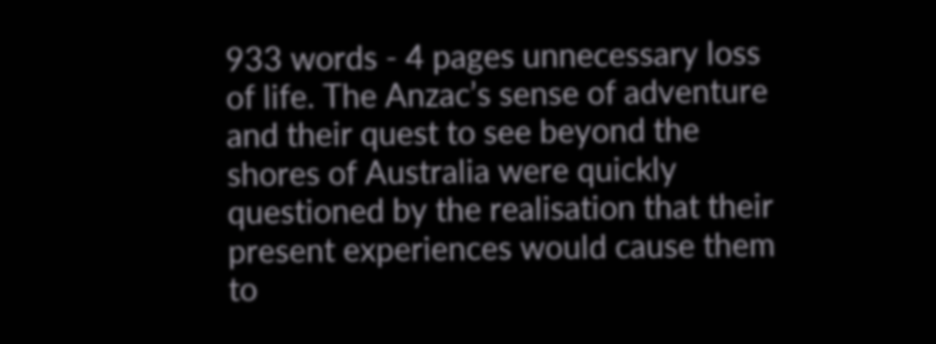933 words - 4 pages unnecessary loss of life. The Anzac’s sense of adventure and their quest to see beyond the shores of Australia were quickly questioned by the realisation that their present experiences would cause them to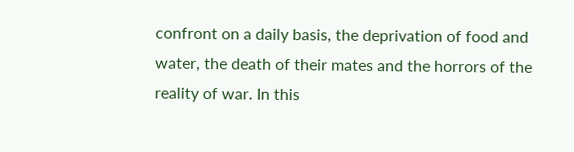confront on a daily basis, the deprivation of food and water, the death of their mates and the horrors of the reality of war. In this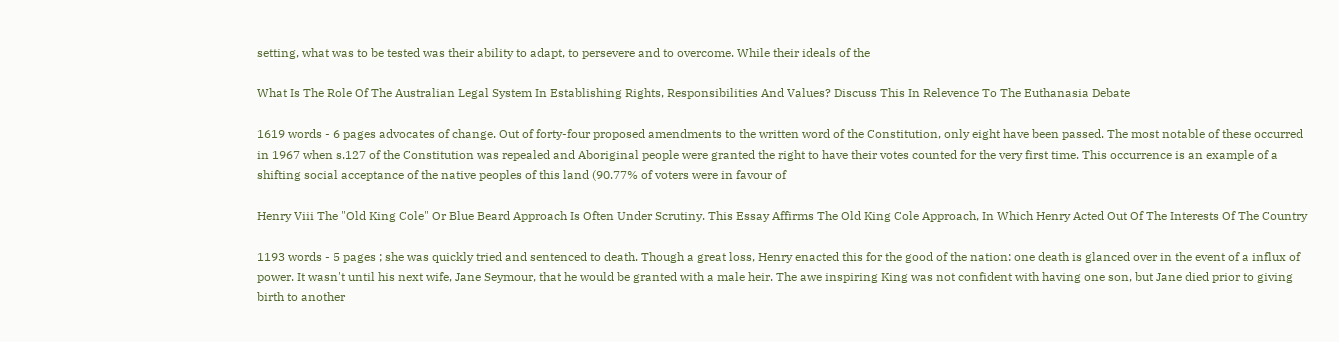setting, what was to be tested was their ability to adapt, to persevere and to overcome. While their ideals of the

What Is The Role Of The Australian Legal System In Establishing Rights, Responsibilities And Values? Discuss This In Relevence To The Euthanasia Debate

1619 words - 6 pages advocates of change. Out of forty-four proposed amendments to the written word of the Constitution, only eight have been passed. The most notable of these occurred in 1967 when s.127 of the Constitution was repealed and Aboriginal people were granted the right to have their votes counted for the very first time. This occurrence is an example of a shifting social acceptance of the native peoples of this land (90.77% of voters were in favour of

Henry Viii The "Old King Cole" Or Blue Beard Approach Is Often Under Scrutiny. This Essay Affirms The Old King Cole Approach, In Which Henry Acted Out Of The Interests Of The Country

1193 words - 5 pages ; she was quickly tried and sentenced to death. Though a great loss, Henry enacted this for the good of the nation: one death is glanced over in the event of a influx of power. It wasn't until his next wife, Jane Seymour, that he would be granted with a male heir. The awe inspiring King was not confident with having one son, but Jane died prior to giving birth to another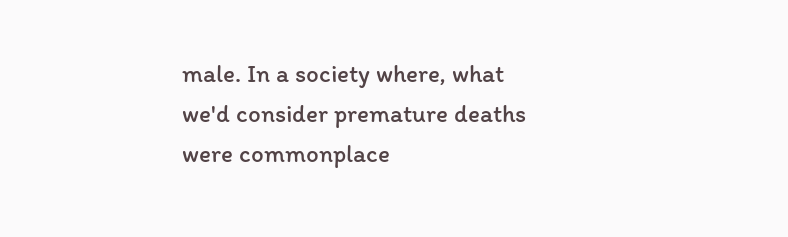male. In a society where, what we'd consider premature deaths were commonplace